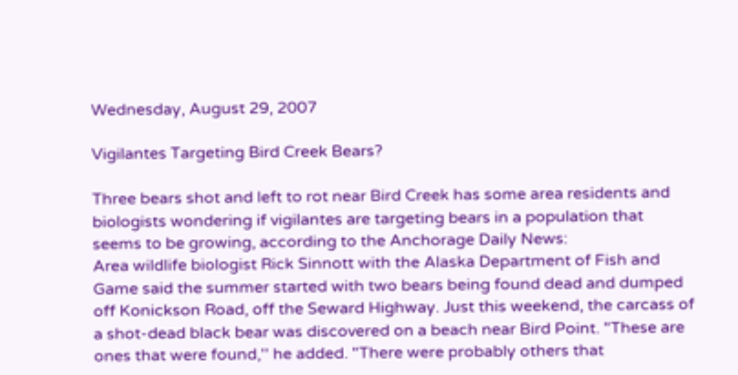Wednesday, August 29, 2007

Vigilantes Targeting Bird Creek Bears?

Three bears shot and left to rot near Bird Creek has some area residents and biologists wondering if vigilantes are targeting bears in a population that seems to be growing, according to the Anchorage Daily News:
Area wildlife biologist Rick Sinnott with the Alaska Department of Fish and Game said the summer started with two bears being found dead and dumped off Konickson Road, off the Seward Highway. Just this weekend, the carcass of a shot-dead black bear was discovered on a beach near Bird Point. "These are ones that were found,'' he added. "There were probably others that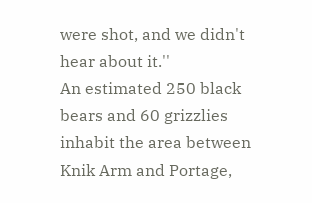were shot, and we didn't hear about it.''
An estimated 250 black bears and 60 grizzlies inhabit the area between Knik Arm and Portage,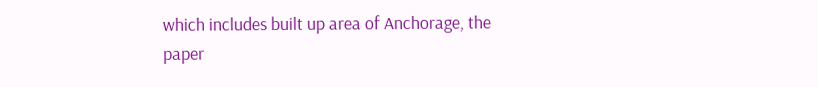which includes built up area of Anchorage, the paper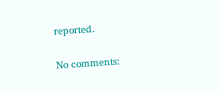reported.

No comments: